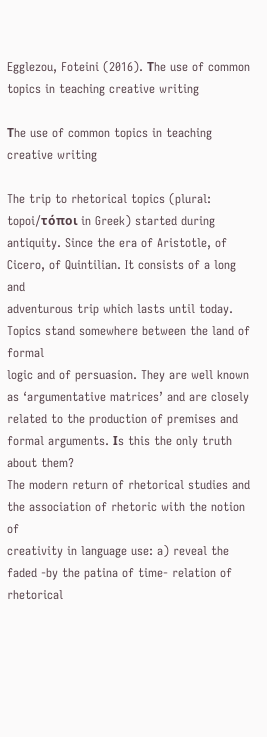Egglezou, Foteini (2016). Τhe use of common topics in teaching creative writing

Τhe use of common topics in teaching creative writing

The trip to rhetorical topics (plural: topoi/τόποι in Greek) started during
antiquity. Since the era of Aristotle, of Cicero, of Quintilian. It consists of a long and
adventurous trip which lasts until today. Topics stand somewhere between the land of formal
logic and of persuasion. They are well known as ‘argumentative matrices’ and are closely
related to the production of premises and formal arguments. Ιs this the only truth about them?
The modern return of rhetorical studies and the association of rhetoric with the notion of
creativity in language use: a) reveal the faded -by the patina of time- relation of rhetorical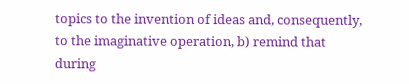topics to the invention of ideas and, consequently, to the imaginative operation, b) remind that
during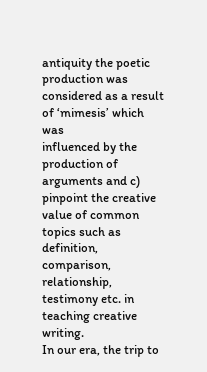antiquity the poetic production was considered as a result of ‘mimesis’ which was
influenced by the production of arguments and c) pinpoint the creative value of common
topics such as definition, comparison, relationship, testimony etc. in teaching creative writing.
In our era, the trip to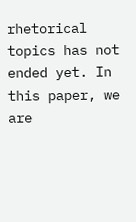rhetorical topics has not ended yet. In this paper, we are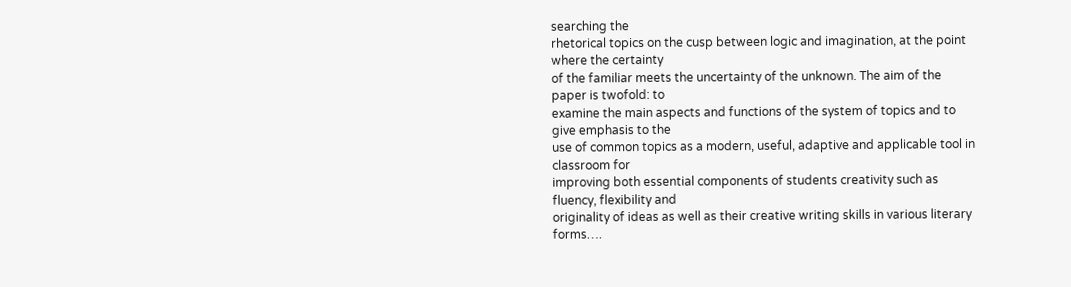searching the
rhetorical topics on the cusp between logic and imagination, at the point where the certainty
of the familiar meets the uncertainty of the unknown. The aim of the paper is twofold: to
examine the main aspects and functions of the system of topics and to give emphasis to the
use of common topics as a modern, useful, adaptive and applicable tool in classroom for
improving both essential components of students creativity such as fluency, flexibility and
originality of ideas as well as their creative writing skills in various literary forms….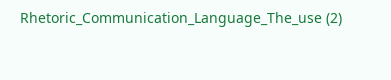Rhetoric_Communication_Language_The_use (2)